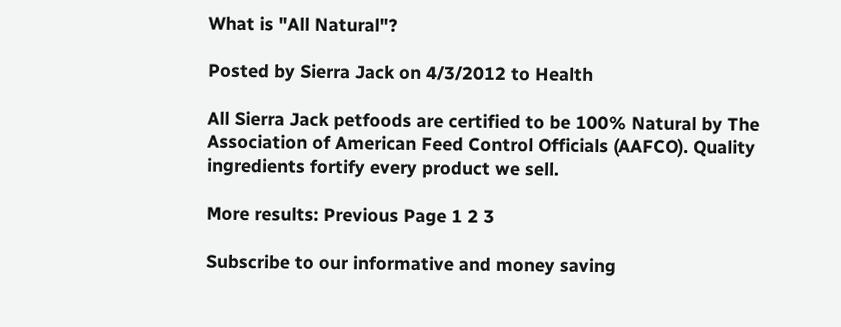What is "All Natural"?

Posted by Sierra Jack on 4/3/2012 to Health

All Sierra Jack petfoods are certified to be 100% Natural by The Association of American Feed Control Officials (AAFCO). Quality ingredients fortify every product we sell.

More results: Previous Page 1 2 3

Subscribe to our informative and money saving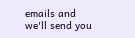emails and we'll send you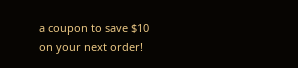a coupon to save $10 on your next order!